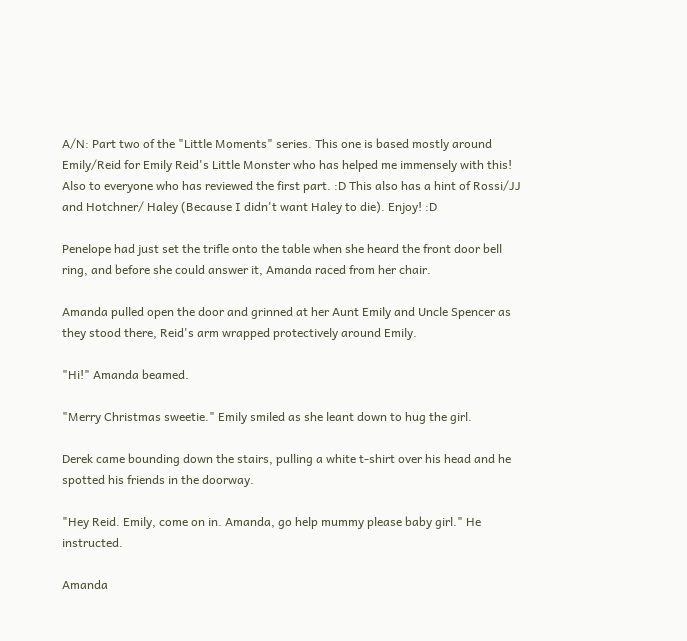A/N: Part two of the "Little Moments" series. This one is based mostly around Emily/Reid for Emily Reid's Little Monster who has helped me immensely with this! Also to everyone who has reviewed the first part. :D This also has a hint of Rossi/JJ and Hotchner/ Haley (Because I didn't want Haley to die). Enjoy! :D

Penelope had just set the trifle onto the table when she heard the front door bell ring, and before she could answer it, Amanda raced from her chair.

Amanda pulled open the door and grinned at her Aunt Emily and Uncle Spencer as they stood there, Reid's arm wrapped protectively around Emily.

"Hi!" Amanda beamed.

"Merry Christmas sweetie." Emily smiled as she leant down to hug the girl.

Derek came bounding down the stairs, pulling a white t-shirt over his head and he spotted his friends in the doorway.

"Hey Reid. Emily, come on in. Amanda, go help mummy please baby girl." He instructed.

Amanda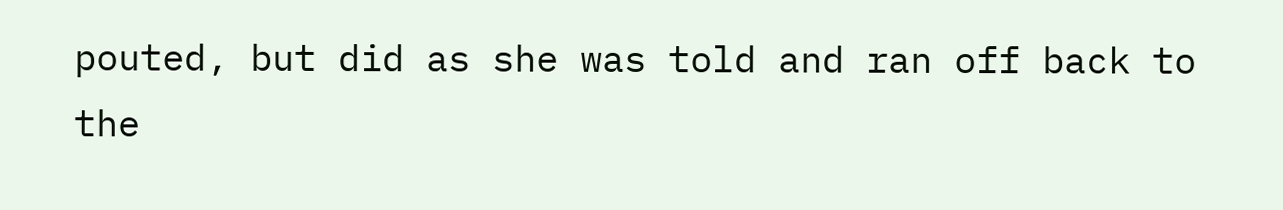pouted, but did as she was told and ran off back to the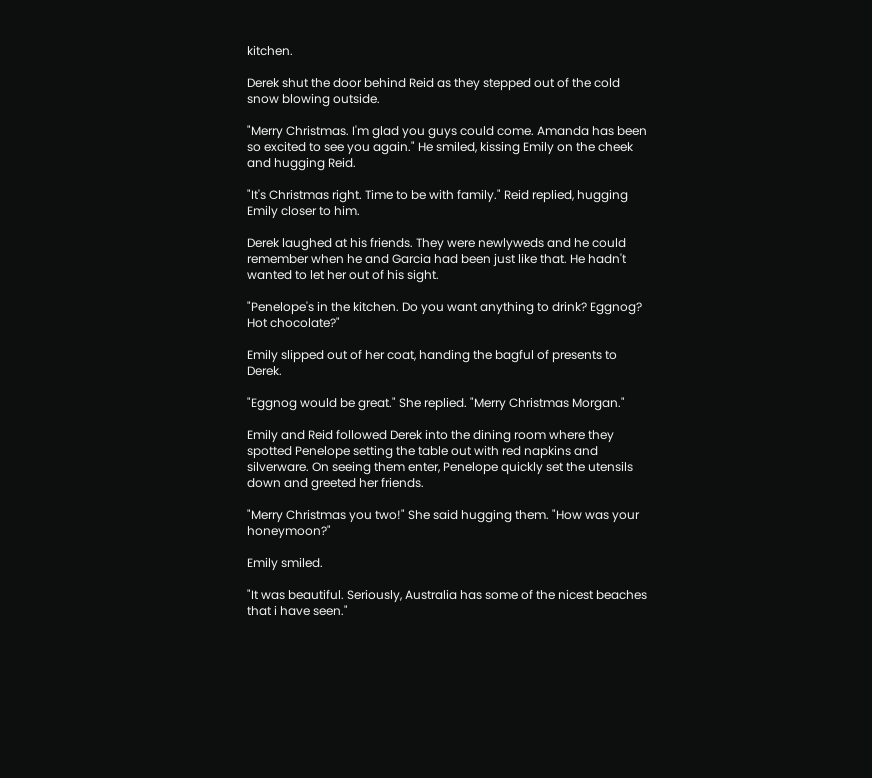kitchen.

Derek shut the door behind Reid as they stepped out of the cold snow blowing outside.

"Merry Christmas. I'm glad you guys could come. Amanda has been so excited to see you again." He smiled, kissing Emily on the cheek and hugging Reid.

"It's Christmas right. Time to be with family." Reid replied, hugging Emily closer to him.

Derek laughed at his friends. They were newlyweds and he could remember when he and Garcia had been just like that. He hadn't wanted to let her out of his sight.

"Penelope's in the kitchen. Do you want anything to drink? Eggnog? Hot chocolate?"

Emily slipped out of her coat, handing the bagful of presents to Derek.

"Eggnog would be great." She replied. "Merry Christmas Morgan."

Emily and Reid followed Derek into the dining room where they spotted Penelope setting the table out with red napkins and silverware. On seeing them enter, Penelope quickly set the utensils down and greeted her friends.

"Merry Christmas you two!" She said hugging them. "How was your honeymoon?"

Emily smiled.

"It was beautiful. Seriously, Australia has some of the nicest beaches that i have seen."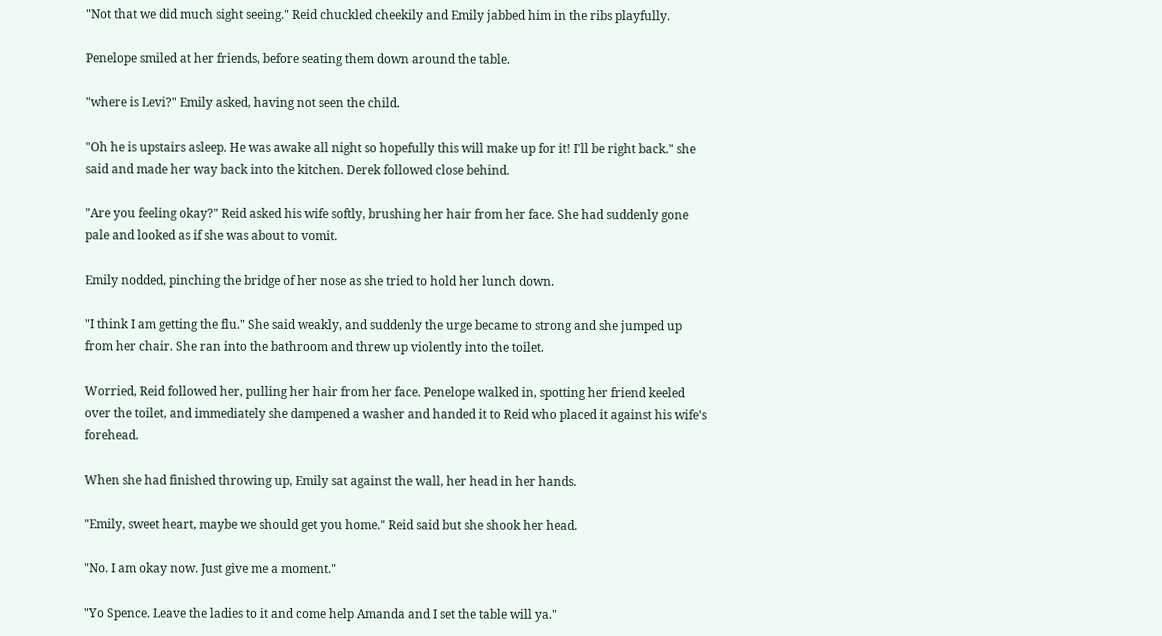"Not that we did much sight seeing." Reid chuckled cheekily and Emily jabbed him in the ribs playfully.

Penelope smiled at her friends, before seating them down around the table.

"where is Levi?" Emily asked, having not seen the child.

"Oh he is upstairs asleep. He was awake all night so hopefully this will make up for it! I'll be right back." she said and made her way back into the kitchen. Derek followed close behind.

"Are you feeling okay?" Reid asked his wife softly, brushing her hair from her face. She had suddenly gone pale and looked as if she was about to vomit.

Emily nodded, pinching the bridge of her nose as she tried to hold her lunch down.

"I think I am getting the flu." She said weakly, and suddenly the urge became to strong and she jumped up from her chair. She ran into the bathroom and threw up violently into the toilet.

Worried, Reid followed her, pulling her hair from her face. Penelope walked in, spotting her friend keeled over the toilet, and immediately she dampened a washer and handed it to Reid who placed it against his wife's forehead.

When she had finished throwing up, Emily sat against the wall, her head in her hands.

"Emily, sweet heart, maybe we should get you home." Reid said but she shook her head.

"No. I am okay now. Just give me a moment."

"Yo Spence. Leave the ladies to it and come help Amanda and I set the table will ya."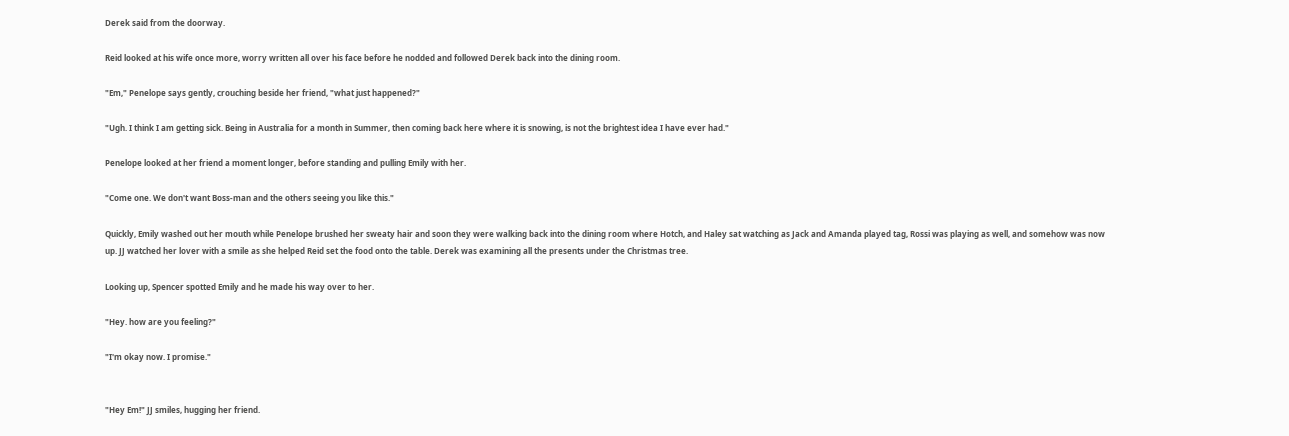Derek said from the doorway.

Reid looked at his wife once more, worry written all over his face before he nodded and followed Derek back into the dining room.

"Em," Penelope says gently, crouching beside her friend, "what just happened?"

"Ugh. I think I am getting sick. Being in Australia for a month in Summer, then coming back here where it is snowing, is not the brightest idea I have ever had."

Penelope looked at her friend a moment longer, before standing and pulling Emily with her.

"Come one. We don't want Boss-man and the others seeing you like this."

Quickly, Emily washed out her mouth while Penelope brushed her sweaty hair and soon they were walking back into the dining room where Hotch, and Haley sat watching as Jack and Amanda played tag, Rossi was playing as well, and somehow was now up. JJ watched her lover with a smile as she helped Reid set the food onto the table. Derek was examining all the presents under the Christmas tree.

Looking up, Spencer spotted Emily and he made his way over to her.

"Hey. how are you feeling?"

"I'm okay now. I promise."


"Hey Em!" JJ smiles, hugging her friend.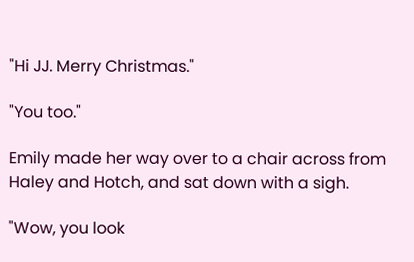"Hi JJ. Merry Christmas."

"You too."

Emily made her way over to a chair across from Haley and Hotch, and sat down with a sigh.

"Wow, you look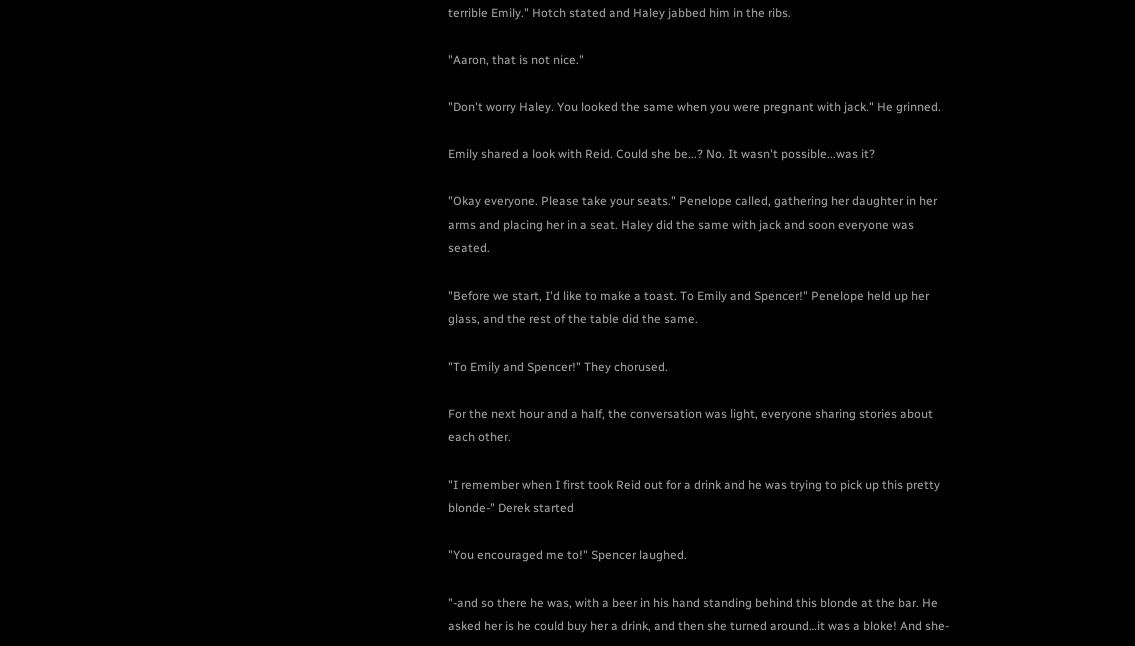terrible Emily." Hotch stated and Haley jabbed him in the ribs.

"Aaron, that is not nice."

"Don't worry Haley. You looked the same when you were pregnant with jack." He grinned.

Emily shared a look with Reid. Could she be...? No. It wasn't possible...was it?

"Okay everyone. Please take your seats." Penelope called, gathering her daughter in her arms and placing her in a seat. Haley did the same with jack and soon everyone was seated.

"Before we start, I'd like to make a toast. To Emily and Spencer!" Penelope held up her glass, and the rest of the table did the same.

"To Emily and Spencer!" They chorused.

For the next hour and a half, the conversation was light, everyone sharing stories about each other.

"I remember when I first took Reid out for a drink and he was trying to pick up this pretty blonde-" Derek started

"You encouraged me to!" Spencer laughed.

"-and so there he was, with a beer in his hand standing behind this blonde at the bar. He asked her is he could buy her a drink, and then she turned around…it was a bloke! And she-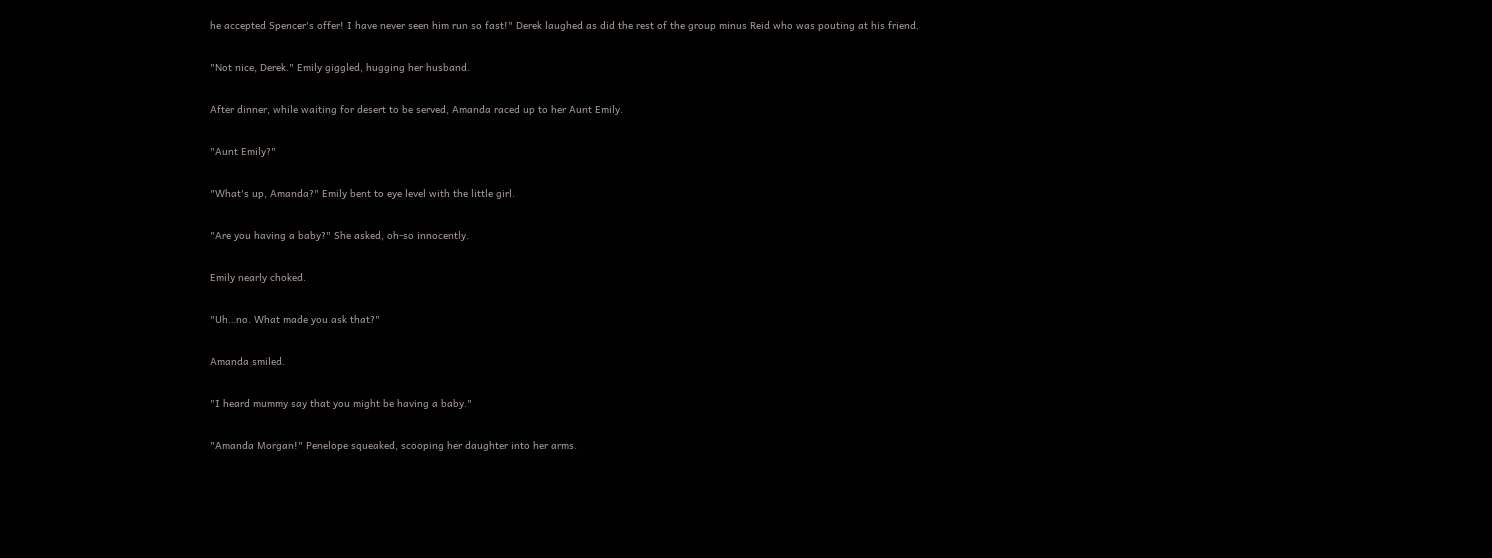he accepted Spencer's offer! I have never seen him run so fast!" Derek laughed as did the rest of the group minus Reid who was pouting at his friend.

"Not nice, Derek." Emily giggled, hugging her husband.

After dinner, while waiting for desert to be served, Amanda raced up to her Aunt Emily.

"Aunt Emily?"

"What's up, Amanda?" Emily bent to eye level with the little girl.

"Are you having a baby?" She asked, oh-so innocently.

Emily nearly choked.

"Uh…no. What made you ask that?"

Amanda smiled.

"I heard mummy say that you might be having a baby."

"Amanda Morgan!" Penelope squeaked, scooping her daughter into her arms.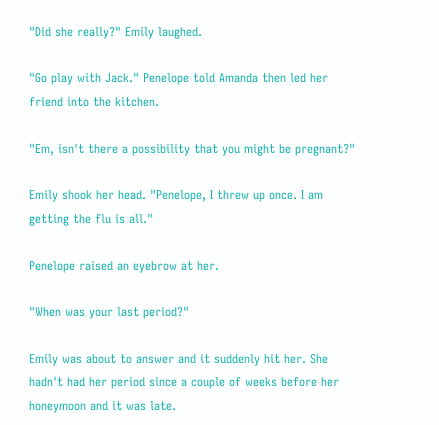"Did she really?" Emily laughed.

"Go play with Jack." Penelope told Amanda then led her friend into the kitchen.

"Em, isn't there a possibility that you might be pregnant?"

Emily shook her head. "Penelope, I threw up once. I am getting the flu is all."

Penelope raised an eyebrow at her.

"When was your last period?"

Emily was about to answer and it suddenly hit her. She hadn't had her period since a couple of weeks before her honeymoon and it was late.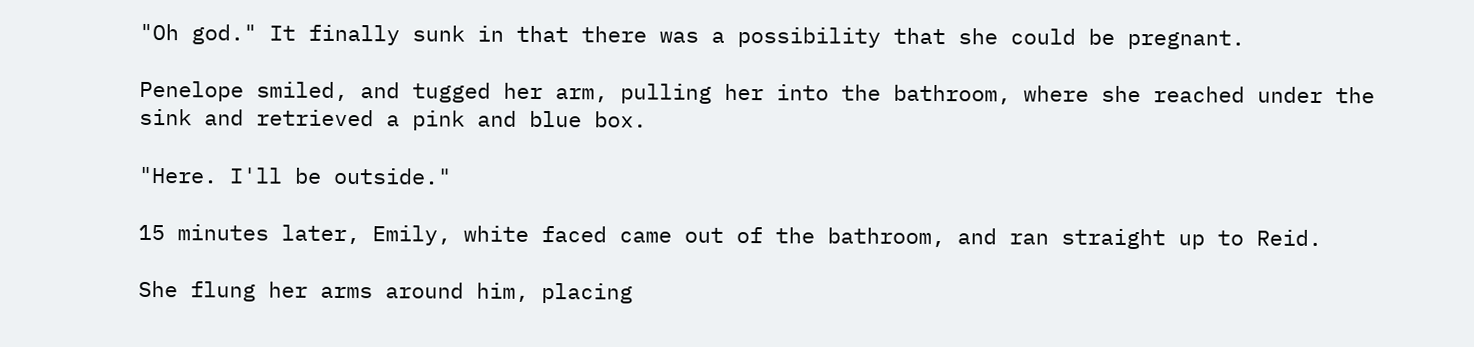"Oh god." It finally sunk in that there was a possibility that she could be pregnant.

Penelope smiled, and tugged her arm, pulling her into the bathroom, where she reached under the sink and retrieved a pink and blue box.

"Here. I'll be outside."

15 minutes later, Emily, white faced came out of the bathroom, and ran straight up to Reid.

She flung her arms around him, placing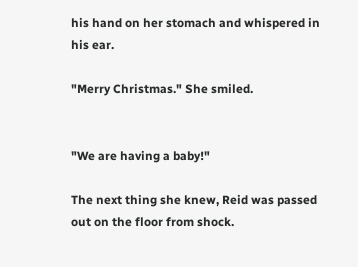his hand on her stomach and whispered in his ear.

"Merry Christmas." She smiled.


"We are having a baby!"

The next thing she knew, Reid was passed out on the floor from shock.